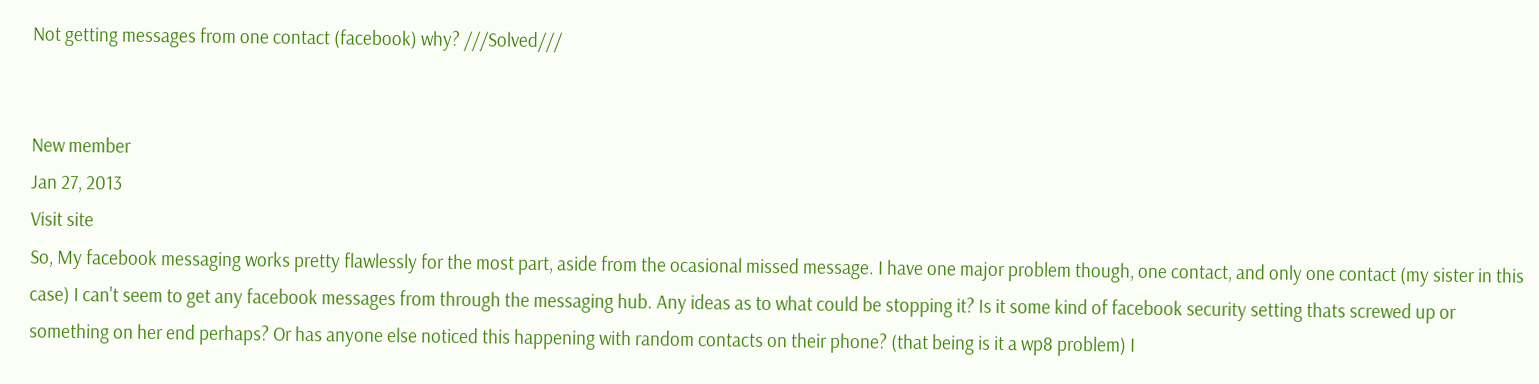Not getting messages from one contact (facebook) why? ///Solved///


New member
Jan 27, 2013
Visit site
So, My facebook messaging works pretty flawlessly for the most part, aside from the ocasional missed message. I have one major problem though, one contact, and only one contact (my sister in this case) I can't seem to get any facebook messages from through the messaging hub. Any ideas as to what could be stopping it? Is it some kind of facebook security setting thats screwed up or something on her end perhaps? Or has anyone else noticed this happening with random contacts on their phone? (that being is it a wp8 problem) I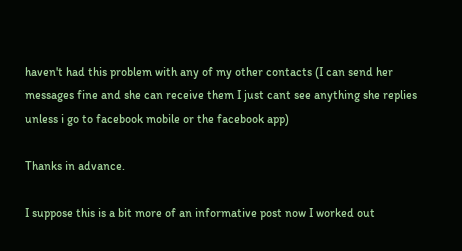haven't had this problem with any of my other contacts (I can send her messages fine and she can receive them I just cant see anything she replies unless i go to facebook mobile or the facebook app)

Thanks in advance.

I suppose this is a bit more of an informative post now I worked out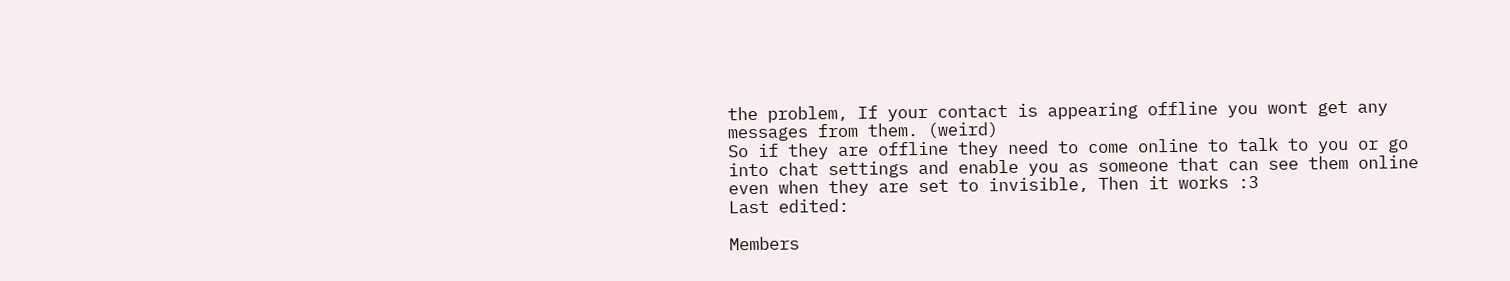the problem, If your contact is appearing offline you wont get any messages from them. (weird)
So if they are offline they need to come online to talk to you or go into chat settings and enable you as someone that can see them online even when they are set to invisible, Then it works :3
Last edited:

Members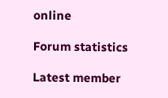online

Forum statistics

Latest member